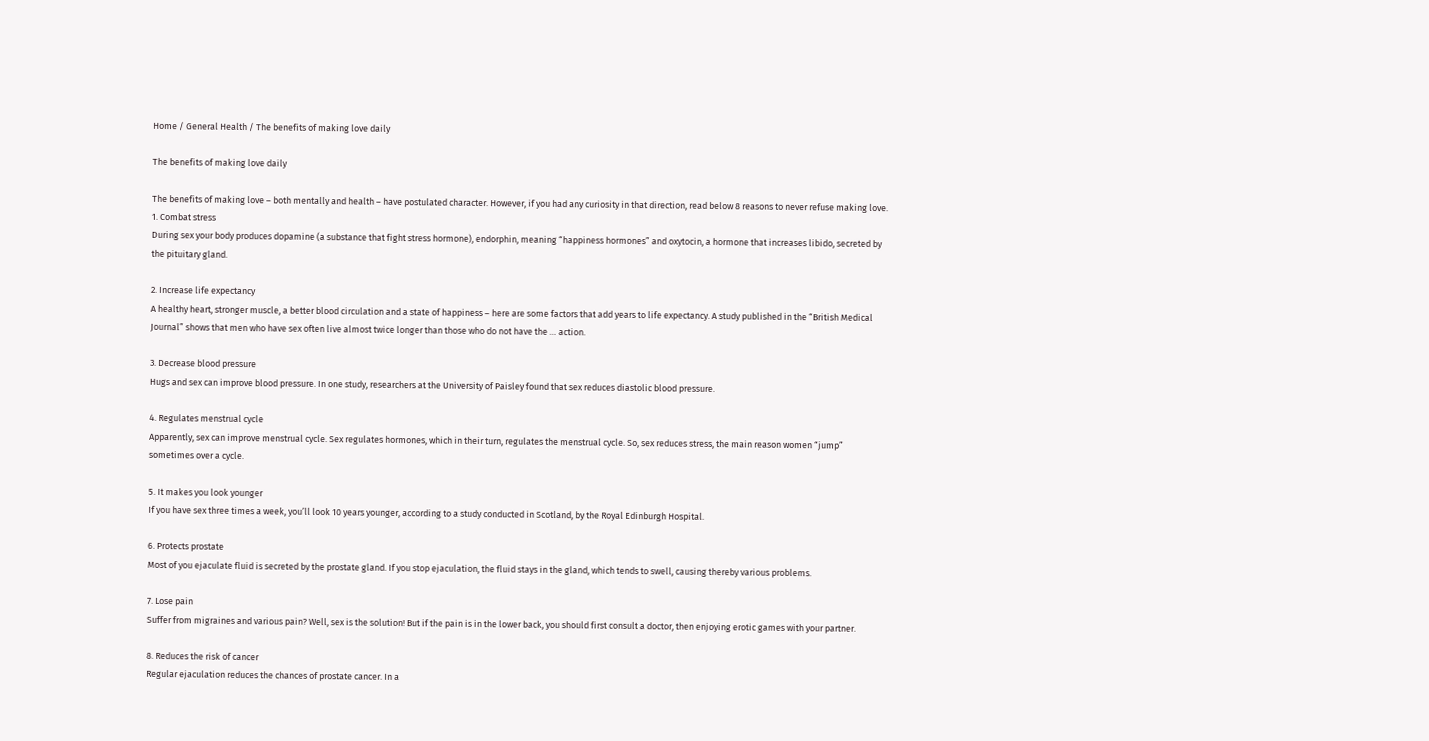Home / General Health / The benefits of making love daily

The benefits of making love daily

The benefits of making love – both mentally and health – have postulated character. However, if you had any curiosity in that direction, read below 8 reasons to never refuse making love.
1. Combat stress
During sex your body produces dopamine (a substance that fight stress hormone), endorphin, meaning “happiness hormones” and oxytocin, a hormone that increases libido, secreted by the pituitary gland.

2. Increase life expectancy
A healthy heart, stronger muscle, a better blood circulation and a state of happiness – here are some factors that add years to life expectancy. A study published in the “British Medical Journal” shows that men who have sex often live almost twice longer than those who do not have the … action.

3. Decrease blood pressure
Hugs and sex can improve blood pressure. In one study, researchers at the University of Paisley found that sex reduces diastolic blood pressure.

4. Regulates menstrual cycle
Apparently, sex can improve menstrual cycle. Sex regulates hormones, which in their turn, regulates the menstrual cycle. So, sex reduces stress, the main reason women “jump” sometimes over a cycle.

5. It makes you look younger
If you have sex three times a week, you’ll look 10 years younger, according to a study conducted in Scotland, by the Royal Edinburgh Hospital.

6. Protects prostate
Most of you ejaculate fluid is secreted by the prostate gland. If you stop ejaculation, the fluid stays in the gland, which tends to swell, causing thereby various problems.

7. Lose pain
Suffer from migraines and various pain? Well, sex is the solution! But if the pain is in the lower back, you should first consult a doctor, then enjoying erotic games with your partner.

8. Reduces the risk of cancer
Regular ejaculation reduces the chances of prostate cancer. In a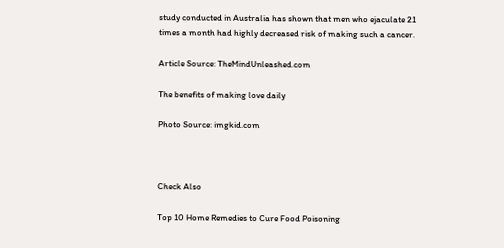study conducted in Australia has shown that men who ejaculate 21 times a month had highly decreased risk of making such a cancer.

Article Source: TheMindUnleashed.com

The benefits of making love daily

Photo Source: imgkid.com



Check Also

Top 10 Home Remedies to Cure Food Poisoning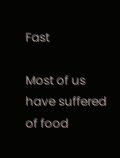Fast

Most of us have suffered of food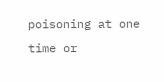poisoning at one time or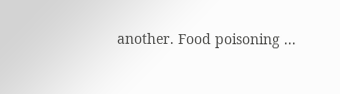another. Food poisoning ...